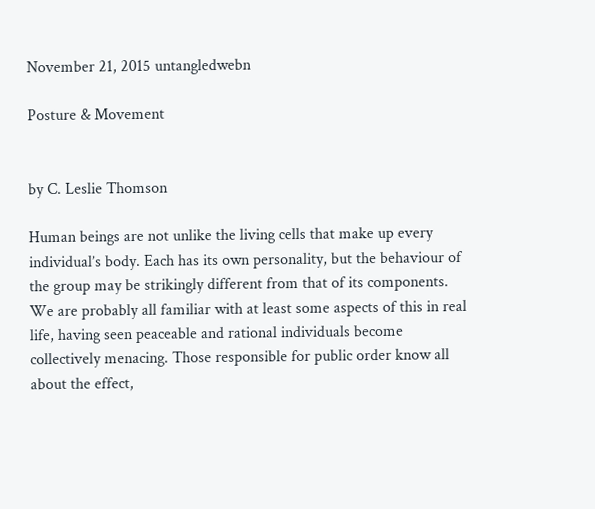November 21, 2015 untangledwebn

Posture & Movement


by C. Leslie Thomson

Human beings are not unlike the living cells that make up every individual’s body. Each has its own personality, but the behaviour of the group may be strikingly different from that of its components. We are probably all familiar with at least some aspects of this in real life, having seen peaceable and rational individuals become collectively menacing. Those responsible for public order know all about the effect,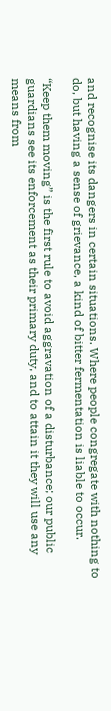and recognise its dangers in certain situations. Where people congregate with nothing to do, but having a sense of grievance, a kind of bitter fermentation is liable to occur.

“Keep them moving” is the first rule to avoid aggravation of a disturbance; our public guardians see its enforcement as their primary duty, and to attain it they will use any means from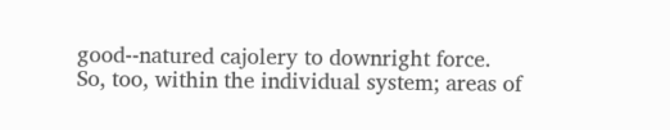good-‐natured cajolery to downright force. So, too, within the individual system; areas of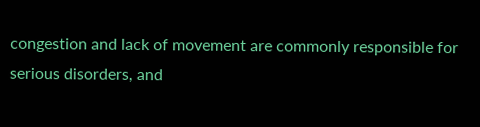congestion and lack of movement are commonly responsible for serious disorders, and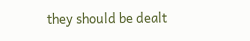they should be dealt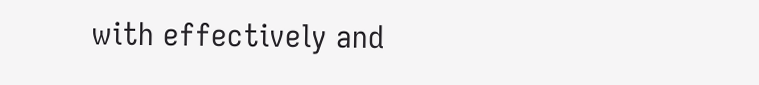with effectively and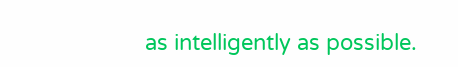as intelligently as possible.